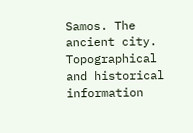Samos. The ancient city. Topographical and historical information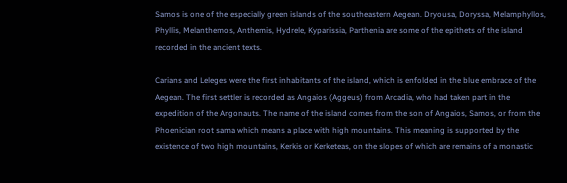Samos is one of the especially green islands of the southeastern Aegean. Dryousa, Doryssa, Melamphyllos, Phyllis, Melanthemos, Anthemis, Hydrele, Kyparissia, Parthenia are some of the epithets of the island recorded in the ancient texts.

Carians and Leleges were the first inhabitants of the island, which is enfolded in the blue embrace of the Aegean. The first settler is recorded as Angaios (Aggeus) from Arcadia, who had taken part in the expedition of the Argonauts. The name of the island comes from the son of Angaios, Samos, or from the Phoenician root sama which means a place with high mountains. This meaning is supported by the existence of two high mountains, Kerkis or Kerketeas, on the slopes of which are remains of a monastic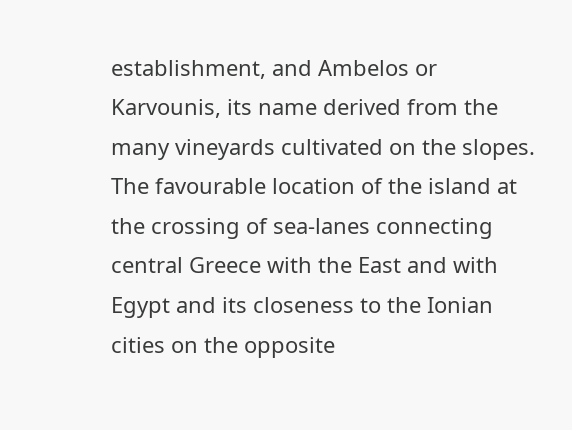establishment, and Ambelos or Karvounis, its name derived from the many vineyards cultivated on the slopes. The favourable location of the island at the crossing of sea-lanes connecting central Greece with the East and with Egypt and its closeness to the Ionian cities on the opposite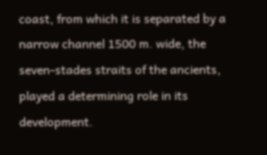coast, from which it is separated by a narrow channel 1500 m. wide, the seven-stades straits of the ancients, played a determining role in its development.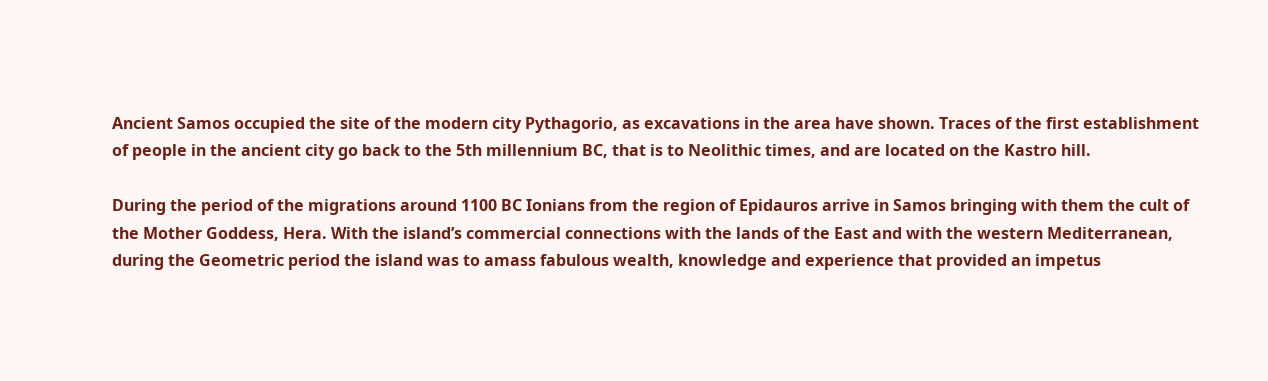Ancient Samos occupied the site of the modern city Pythagorio, as excavations in the area have shown. Traces of the first establishment of people in the ancient city go back to the 5th millennium BC, that is to Neolithic times, and are located on the Kastro hill.

During the period of the migrations around 1100 BC Ionians from the region of Epidauros arrive in Samos bringing with them the cult of the Mother Goddess, Hera. With the island’s commercial connections with the lands of the East and with the western Mediterranean, during the Geometric period the island was to amass fabulous wealth, knowledge and experience that provided an impetus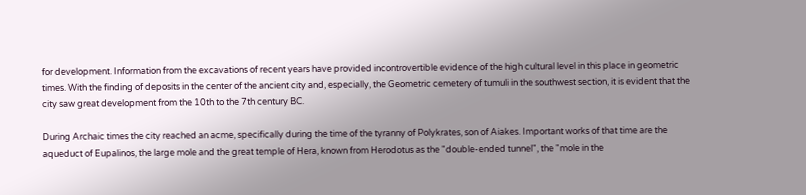for development. Information from the excavations of recent years have provided incontrovertible evidence of the high cultural level in this place in geometric times. With the finding of deposits in the center of the ancient city and, especially, the Geometric cemetery of tumuli in the southwest section, it is evident that the city saw great development from the 10th to the 7th century BC.

During Archaic times the city reached an acme, specifically during the time of the tyranny of Polykrates, son of Aiakes. Important works of that time are the aqueduct of Eupalinos, the large mole and the great temple of Hera, known from Herodotus as the "double-ended tunnel", the "mole in the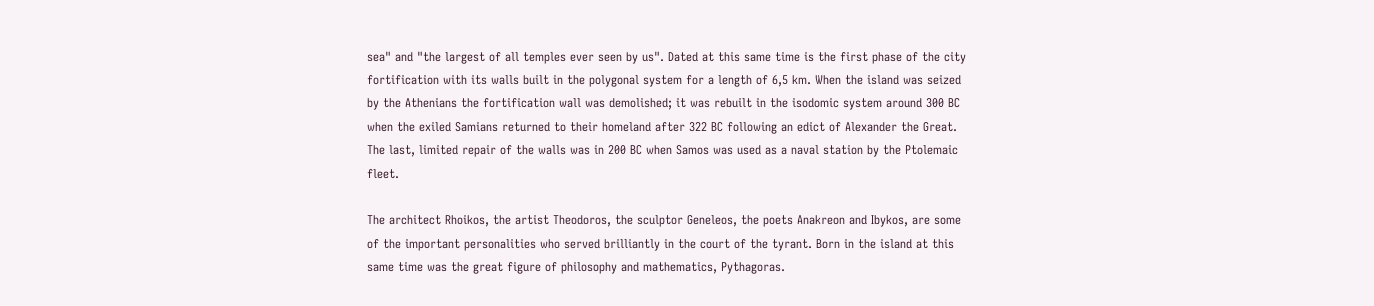sea" and "the largest of all temples ever seen by us". Dated at this same time is the first phase of the city fortification with its walls built in the polygonal system for a length of 6,5 km. When the island was seized by the Athenians the fortification wall was demolished; it was rebuilt in the isodomic system around 300 BC when the exiled Samians returned to their homeland after 322 BC following an edict of Alexander the Great. The last, limited repair of the walls was in 200 BC when Samos was used as a naval station by the Ptolemaic fleet.

The architect Rhoikos, the artist Theodoros, the sculptor Geneleos, the poets Anakreon and Ibykos, are some of the important personalities who served brilliantly in the court of the tyrant. Born in the island at this same time was the great figure of philosophy and mathematics, Pythagoras.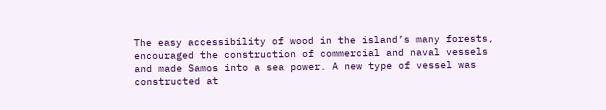The easy accessibility of wood in the island’s many forests, encouraged the construction of commercial and naval vessels and made Samos into a sea power. A new type of vessel was constructed at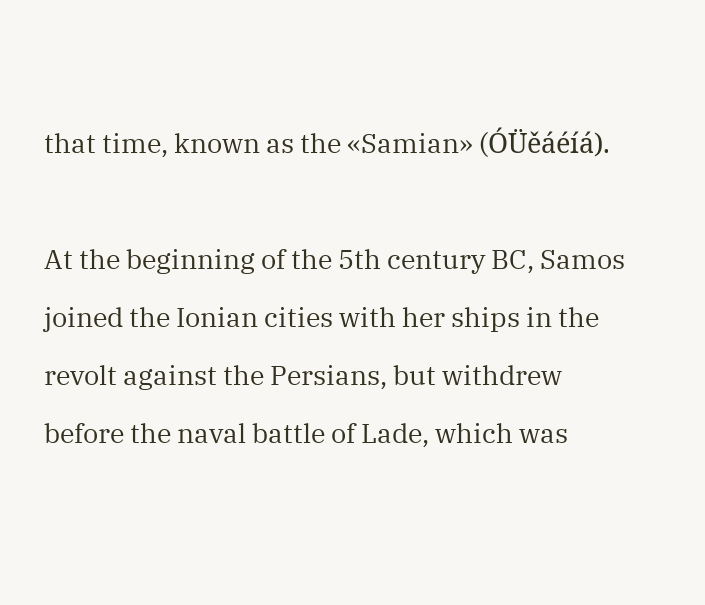that time, known as the «Samian» (ÓÜěáéíá).

At the beginning of the 5th century BC, Samos joined the Ionian cities with her ships in the revolt against the Persians, but withdrew before the naval battle of Lade, which was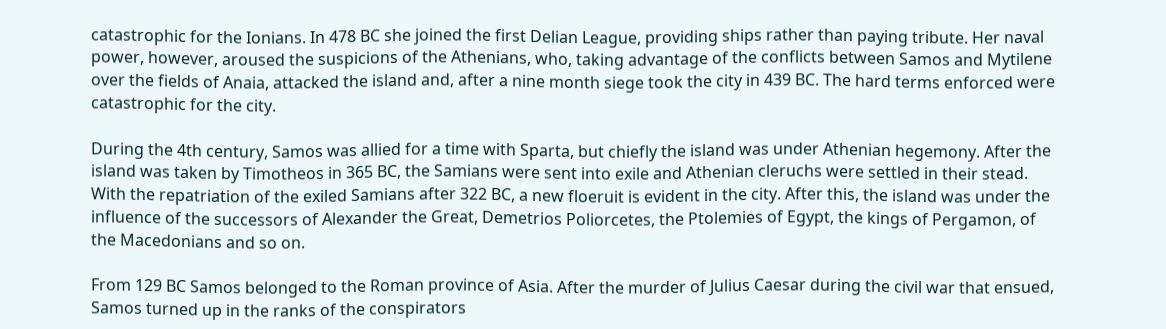catastrophic for the Ionians. In 478 BC she joined the first Delian League, providing ships rather than paying tribute. Her naval power, however, aroused the suspicions of the Athenians, who, taking advantage of the conflicts between Samos and Mytilene over the fields of Anaia, attacked the island and, after a nine month siege took the city in 439 BC. The hard terms enforced were catastrophic for the city.

During the 4th century, Samos was allied for a time with Sparta, but chiefly the island was under Athenian hegemony. After the island was taken by Timotheos in 365 BC, the Samians were sent into exile and Athenian cleruchs were settled in their stead. With the repatriation of the exiled Samians after 322 BC, a new floeruit is evident in the city. After this, the island was under the influence of the successors of Alexander the Great, Demetrios Poliorcetes, the Ptolemies of Egypt, the kings of Pergamon, of the Macedonians and so on.

From 129 BC Samos belonged to the Roman province of Asia. After the murder of Julius Caesar during the civil war that ensued, Samos turned up in the ranks of the conspirators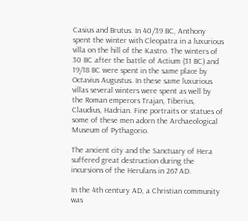Casius and Brutus. In 40/39 BC, Anthony spent the winter with Cleopatra in a luxurious villa on the hill of the Kastro. The winters of 30 BC after the battle of Actium (31 BC) and 19/18 BC were spent in the same place by Octavius Augustus. In these same luxurious villas several winters were spent as well by the Roman emperors Trajan, Tiberius, Claudius, Hadrian. Fine portraits or statues of some of these men adorn the Archaeological Museum of Pythagorio.

The ancient city and the Sanctuary of Hera suffered great destruction during the incursions of the Herulans in 267 AD.

In the 4th century AD, a Christian community was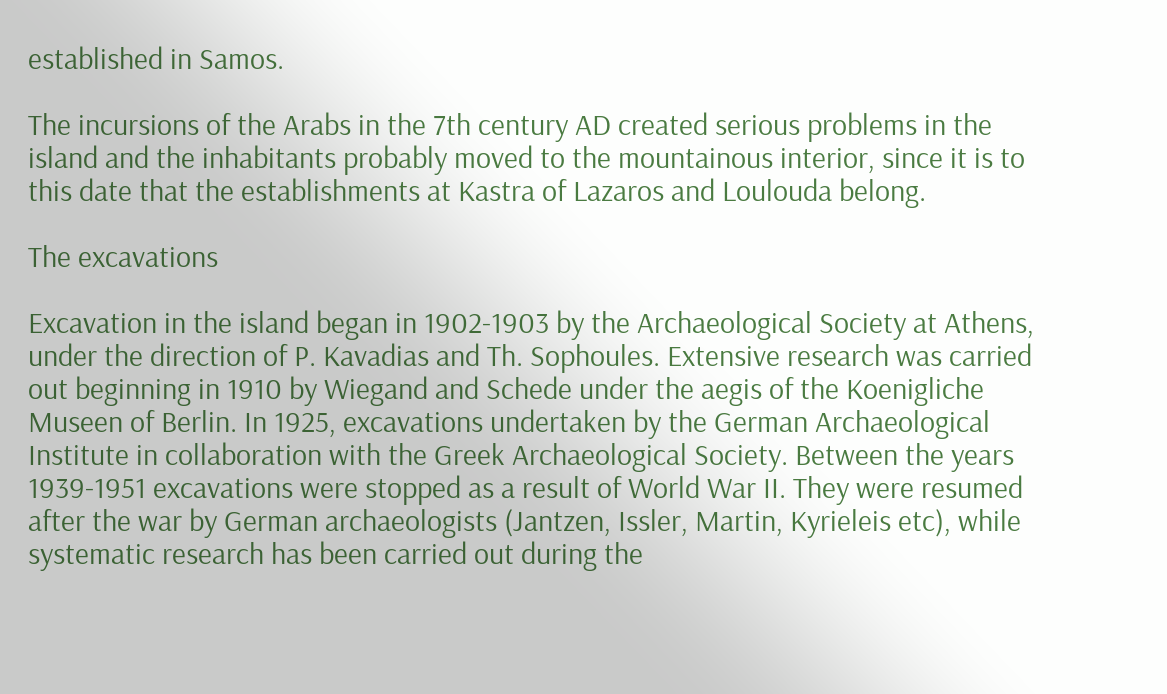established in Samos.

The incursions of the Arabs in the 7th century AD created serious problems in the island and the inhabitants probably moved to the mountainous interior, since it is to this date that the establishments at Kastra of Lazaros and Loulouda belong.

The excavations

Excavation in the island began in 1902-1903 by the Archaeological Society at Athens, under the direction of P. Kavadias and Th. Sophoules. Extensive research was carried out beginning in 1910 by Wiegand and Schede under the aegis of the Koenigliche Museen of Berlin. In 1925, excavations undertaken by the German Archaeological Institute in collaboration with the Greek Archaeological Society. Between the years 1939-1951 excavations were stopped as a result of World War II. They were resumed after the war by German archaeologists (Jantzen, Issler, Martin, Kyrieleis etc), while systematic research has been carried out during the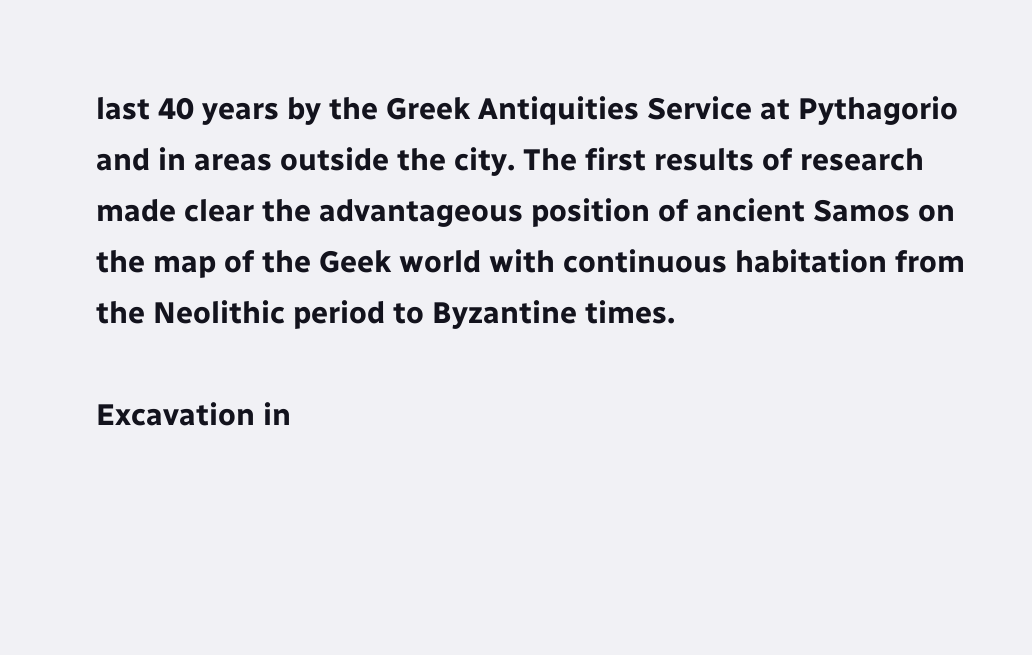last 40 years by the Greek Antiquities Service at Pythagorio and in areas outside the city. The first results of research made clear the advantageous position of ancient Samos on the map of the Geek world with continuous habitation from the Neolithic period to Byzantine times.

Excavation in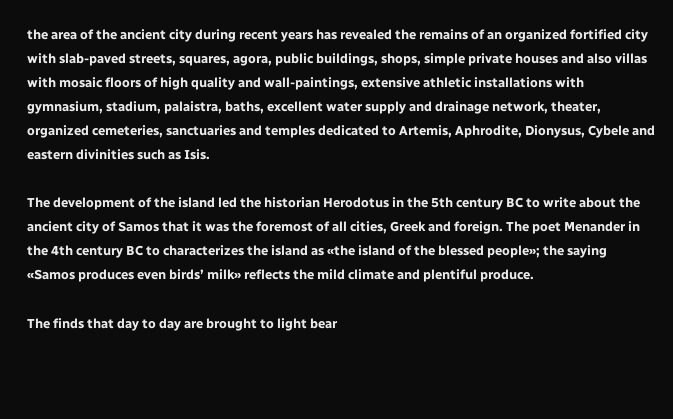the area of the ancient city during recent years has revealed the remains of an organized fortified city with slab-paved streets, squares, agora, public buildings, shops, simple private houses and also villas with mosaic floors of high quality and wall-paintings, extensive athletic installations with gymnasium, stadium, palaistra, baths, excellent water supply and drainage network, theater, organized cemeteries, sanctuaries and temples dedicated to Artemis, Aphrodite, Dionysus, Cybele and eastern divinities such as Isis.

The development of the island led the historian Herodotus in the 5th century BC to write about the ancient city of Samos that it was the foremost of all cities, Greek and foreign. The poet Menander in the 4th century BC to characterizes the island as «the island of the blessed people»; the saying «Samos produces even birds’ milk» reflects the mild climate and plentiful produce.

The finds that day to day are brought to light bear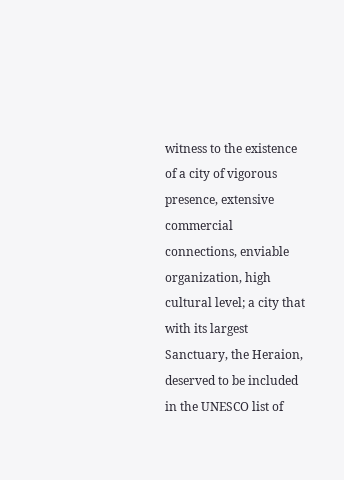witness to the existence of a city of vigorous presence, extensive commercial connections, enviable organization, high cultural level; a city that with its largest Sanctuary, the Heraion, deserved to be included in the UNESCO list of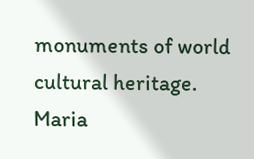monuments of world cultural heritage.
Maria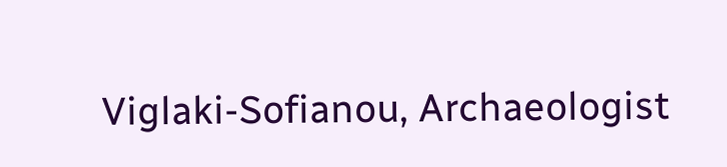Viglaki-Sofianou, Archaeologist